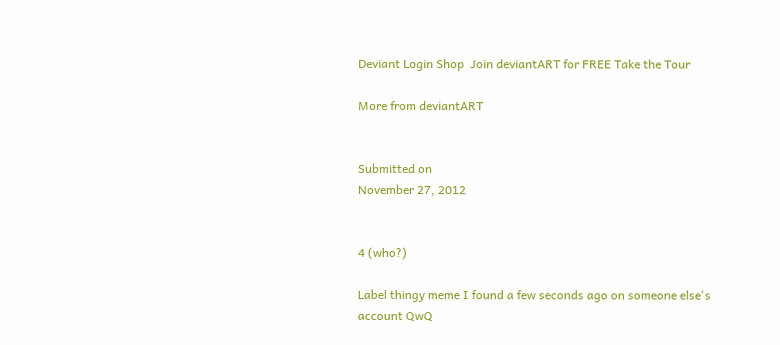Deviant Login Shop  Join deviantART for FREE Take the Tour

More from deviantART


Submitted on
November 27, 2012


4 (who?)

Label thingy meme I found a few seconds ago on someone else's account QwQ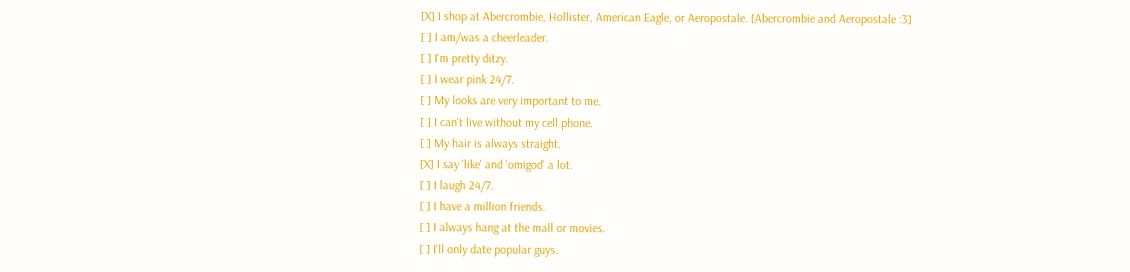[X] I shop at Abercrombie, Hollister, American Eagle, or Aeropostale. [Abercrombie and Aeropostale :3]
[ ] I am/was a cheerleader.
[ ] I'm pretty ditzy.
[ ] I wear pink 24/7.
[ ] My looks are very important to me.
[ ] I can't live without my cell phone.
[ ] My hair is always straight.
[X] I say 'like' and 'omigod' a lot.
[ ] I laugh 24/7.
[ ] I have a million friends.
[ ] I always hang at the mall or movies.
[ ] I'll only date popular guys.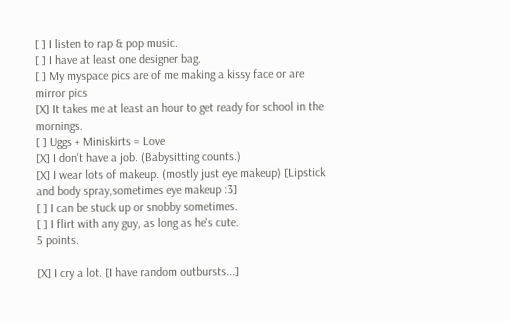[ ] I listen to rap & pop music.
[ ] I have at least one designer bag.
[ ] My myspace pics are of me making a kissy face or are mirror pics
[X] It takes me at least an hour to get ready for school in the mornings.
[ ] Uggs + Miniskirts = Love
[X] I don't have a job. (Babysitting counts.)
[X] I wear lots of makeup. (mostly just eye makeup) [Lipstick and body spray,sometimes eye makeup :3]
[ ] I can be stuck up or snobby sometimes.
[ ] I flirt with any guy, as long as he's cute.
5 points.

[X] I cry a lot. [I have random outbursts...]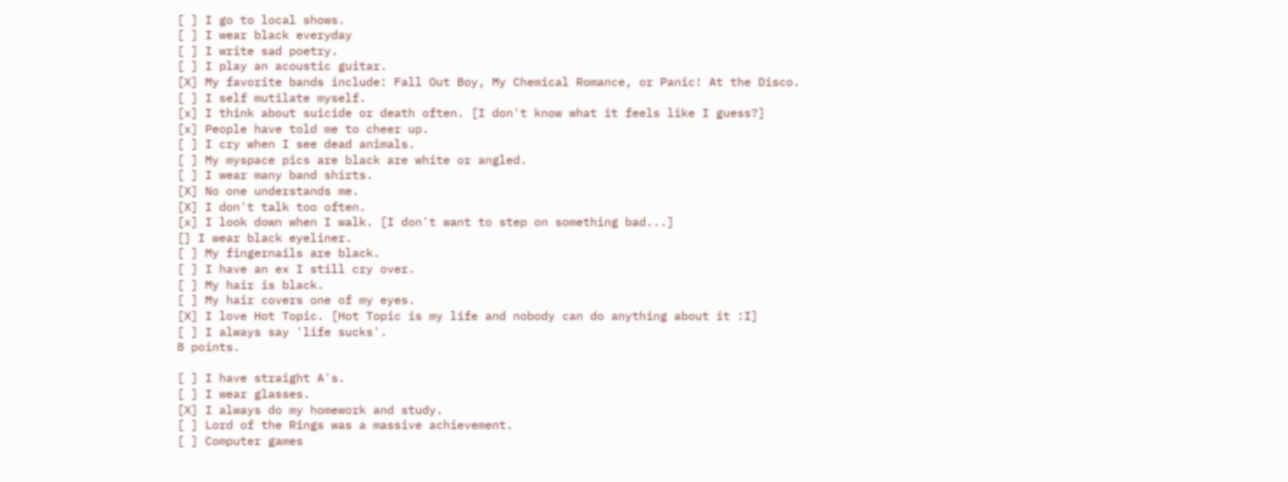[ ] I go to local shows.
[ ] I wear black everyday
[ ] I write sad poetry.
[ ] I play an acoustic guitar.
[X] My favorite bands include: Fall Out Boy, My Chemical Romance, or Panic! At the Disco.
[ ] I self mutilate myself.
[x] I think about suicide or death often. [I don't know what it feels like I guess?]
[x] People have told me to cheer up.
[ ] I cry when I see dead animals.
[ ] My myspace pics are black are white or angled.
[ ] I wear many band shirts.
[X] No one understands me.
[X] I don't talk too often.
[x] I look down when I walk. [I don't want to step on something bad...]
[] I wear black eyeliner.
[ ] My fingernails are black.
[ ] I have an ex I still cry over.
[ ] My hair is black.
[ ] My hair covers one of my eyes.
[X] I love Hot Topic. [Hot Topic is my life and nobody can do anything about it :I]
[ ] I always say 'life sucks'.
8 points.

[ ] I have straight A's.
[ ] I wear glasses.
[X] I always do my homework and study.
[ ] Lord of the Rings was a massive achievement.
[ ] Computer games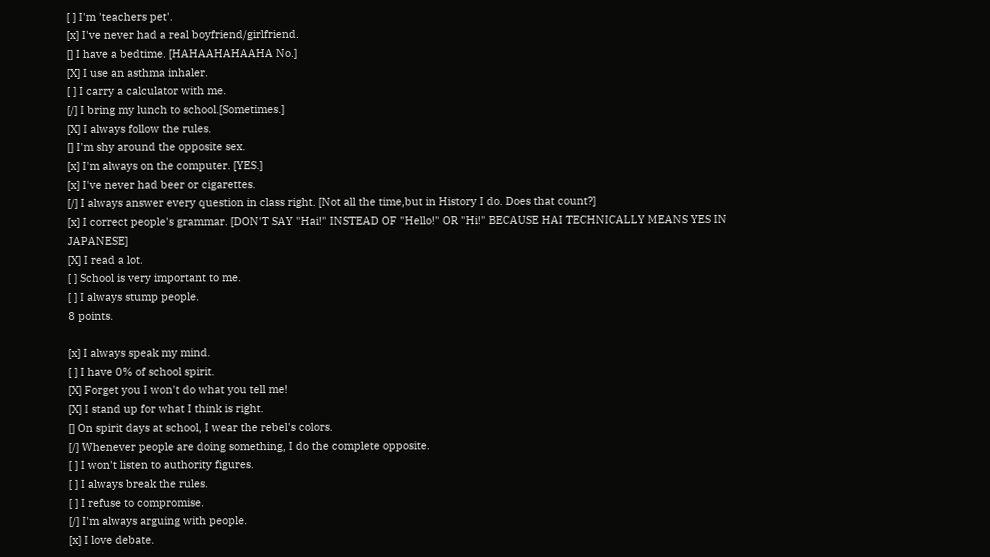[ ] I'm 'teachers pet'.
[x] I've never had a real boyfriend/girlfriend.
[] I have a bedtime. [HAHAAHAHAAHA No.]
[X] I use an asthma inhaler.
[ ] I carry a calculator with me.
[/] I bring my lunch to school.[Sometimes.]
[X] I always follow the rules.
[] I'm shy around the opposite sex.
[x] I'm always on the computer. [YES.]
[x] I've never had beer or cigarettes.
[/] I always answer every question in class right. [Not all the time,but in History I do. Does that count?]
[x] I correct people's grammar. [DON'T SAY "Hai!" INSTEAD OF "Hello!" OR "Hi!" BECAUSE HAI TECHNICALLY MEANS YES IN JAPANESE]
[X] I read a lot.
[ ] School is very important to me.
[ ] I always stump people.
8 points.

[x] I always speak my mind.
[ ] I have 0% of school spirit.
[X] Forget you I won't do what you tell me!
[X] I stand up for what I think is right.
[] On spirit days at school, I wear the rebel's colors.
[/] Whenever people are doing something, I do the complete opposite.
[ ] I won't listen to authority figures.
[ ] I always break the rules.
[ ] I refuse to compromise.
[/] I'm always arguing with people.
[x] I love debate.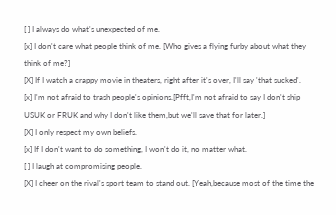[ ] I always do what's unexpected of me.
[x] I don't care what people think of me. [Who gives a flying furby about what they think of me?]
[X] If I watch a crappy movie in theaters, right after it's over, I'll say 'that sucked'.
[x] I'm not afraid to trash people's opinions.[Pfft,I'm not afraid to say I don't ship USUK or FRUK and why I don't like them,but we'll save that for later.]
[X] I only respect my own beliefs.
[x] If I don't want to do something, I won't do it, no matter what.
[ ] I laugh at compromising people.
[X] I cheer on the rival's sport team to stand out. [Yeah,because most of the time the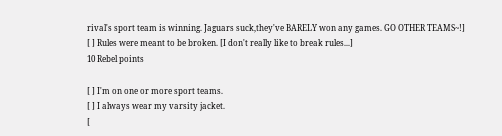rival's sport team is winning. Jaguars suck,they've BARELY won any games. GO OTHER TEAMS~!]
[ ] Rules were meant to be broken. [I don't really like to break rules...]
10 Rebel points

[ ] I'm on one or more sport teams.
[ ] I always wear my varsity jacket.
[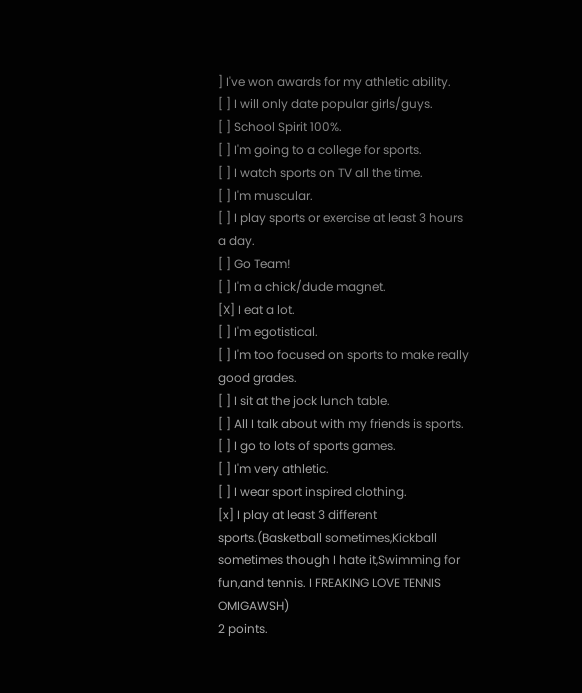] I've won awards for my athletic ability.
[ ] I will only date popular girls/guys.
[ ] School Spirit 100%.
[ ] I'm going to a college for sports.
[ ] I watch sports on TV all the time.
[ ] I'm muscular.
[ ] I play sports or exercise at least 3 hours a day.
[ ] Go Team!
[ ] I'm a chick/dude magnet.
[X] I eat a lot.
[ ] I'm egotistical.
[ ] I'm too focused on sports to make really good grades.
[ ] I sit at the jock lunch table.
[ ] All I talk about with my friends is sports.
[ ] I go to lots of sports games.
[ ] I'm very athletic.
[ ] I wear sport inspired clothing.
[x] I play at least 3 different sports.(Basketball sometimes,Kickball sometimes though I hate it,Swimming for fun,and tennis. I FREAKING LOVE TENNIS OMIGAWSH)
2 points.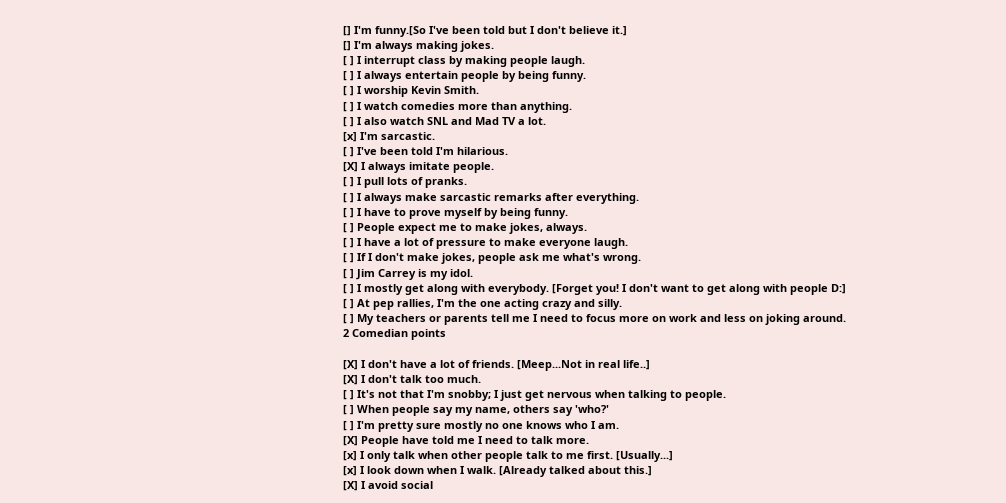[] I'm funny.[So I've been told but I don't believe it.]
[] I'm always making jokes.
[ ] I interrupt class by making people laugh.
[ ] I always entertain people by being funny.
[ ] I worship Kevin Smith.
[ ] I watch comedies more than anything.
[ ] I also watch SNL and Mad TV a lot.
[x] I'm sarcastic.
[ ] I've been told I'm hilarious.
[X] I always imitate people.
[ ] I pull lots of pranks.
[ ] I always make sarcastic remarks after everything.
[ ] I have to prove myself by being funny.
[ ] People expect me to make jokes, always.
[ ] I have a lot of pressure to make everyone laugh.
[ ] If I don't make jokes, people ask me what's wrong.
[ ] Jim Carrey is my idol.
[ ] I mostly get along with everybody. [Forget you! I don't want to get along with people D:]
[ ] At pep rallies, I'm the one acting crazy and silly.
[ ] My teachers or parents tell me I need to focus more on work and less on joking around.
2 Comedian points

[X] I don't have a lot of friends. [Meep...Not in real life..]
[X] I don't talk too much.
[ ] It's not that I'm snobby; I just get nervous when talking to people.
[ ] When people say my name, others say 'who?'
[ ] I'm pretty sure mostly no one knows who I am.
[X] People have told me I need to talk more.
[x] I only talk when other people talk to me first. [Usually...]
[x] I look down when I walk. [Already talked about this.]
[X] I avoid social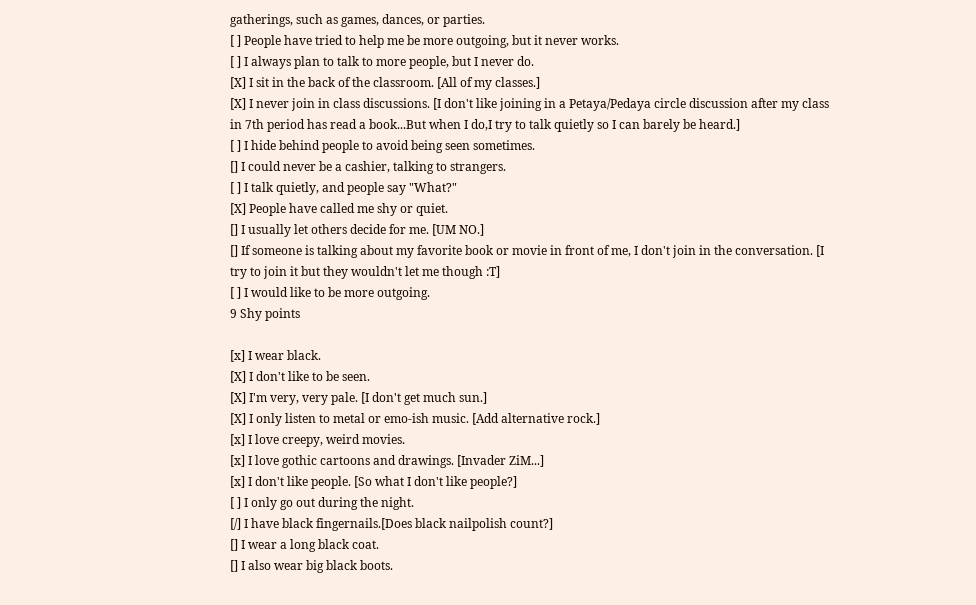gatherings, such as games, dances, or parties.
[ ] People have tried to help me be more outgoing, but it never works.
[ ] I always plan to talk to more people, but I never do.
[X] I sit in the back of the classroom. [All of my classes.]
[X] I never join in class discussions. [I don't like joining in a Petaya/Pedaya circle discussion after my class in 7th period has read a book...But when I do,I try to talk quietly so I can barely be heard.]
[ ] I hide behind people to avoid being seen sometimes.
[] I could never be a cashier, talking to strangers.
[ ] I talk quietly, and people say "What?"
[X] People have called me shy or quiet.
[] I usually let others decide for me. [UM NO.]
[] If someone is talking about my favorite book or movie in front of me, I don't join in the conversation. [I try to join it but they wouldn't let me though :T]
[ ] I would like to be more outgoing.
9 Shy points

[x] I wear black.
[X] I don't like to be seen.
[X] I'm very, very pale. [I don't get much sun.]
[X] I only listen to metal or emo-ish music. [Add alternative rock.]
[x] I love creepy, weird movies.
[x] I love gothic cartoons and drawings. [Invader ZiM...]
[x] I don't like people. [So what I don't like people?]
[ ] I only go out during the night.
[/] I have black fingernails.[Does black nailpolish count?]
[] I wear a long black coat.
[] I also wear big black boots.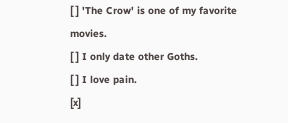[ ] 'The Crow' is one of my favorite movies.
[ ] I only date other Goths.
[ ] I love pain.
[x]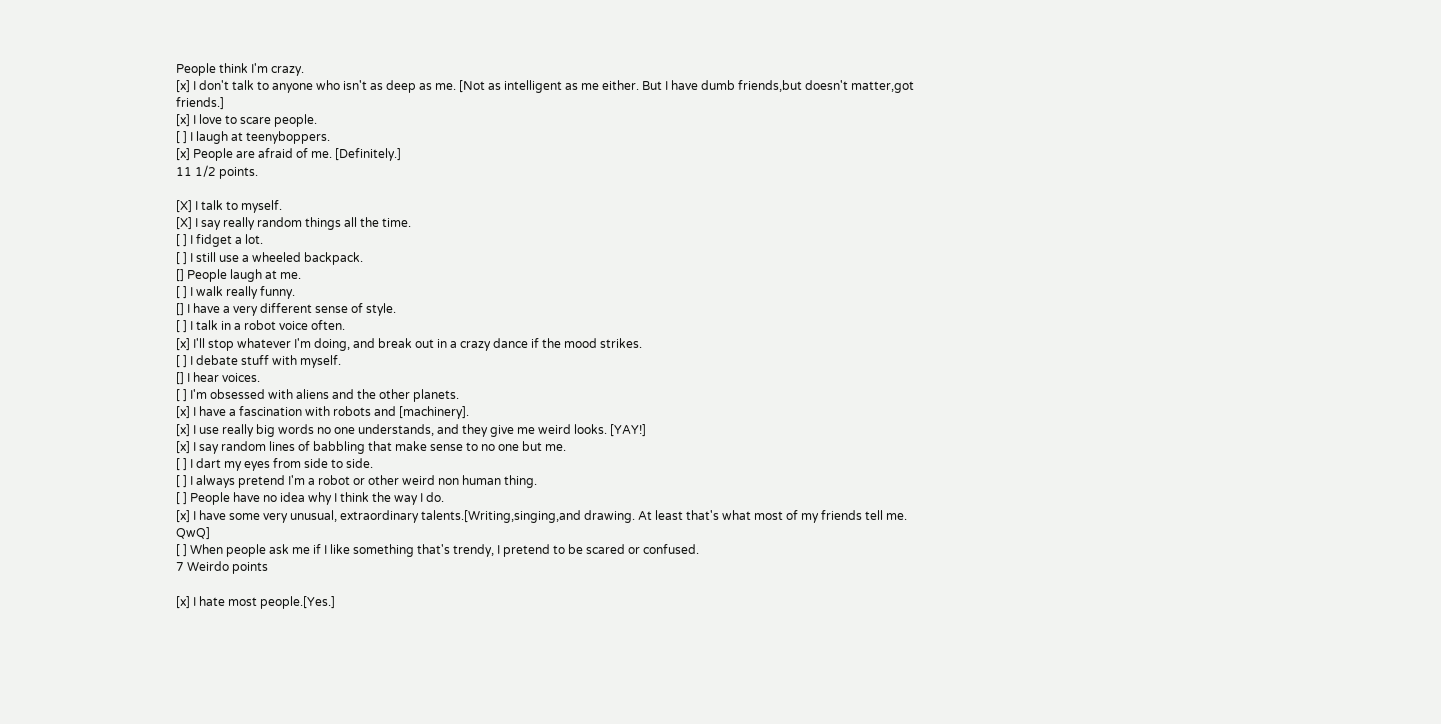People think I'm crazy.
[x] I don't talk to anyone who isn't as deep as me. [Not as intelligent as me either. But I have dumb friends,but doesn't matter,got friends.]
[x] I love to scare people.
[ ] I laugh at teenyboppers.
[x] People are afraid of me. [Definitely.]
11 1/2 points.

[X] I talk to myself.
[X] I say really random things all the time.
[ ] I fidget a lot.
[ ] I still use a wheeled backpack.
[] People laugh at me.
[ ] I walk really funny.
[] I have a very different sense of style.
[ ] I talk in a robot voice often.
[x] I'll stop whatever I'm doing, and break out in a crazy dance if the mood strikes.
[ ] I debate stuff with myself.
[] I hear voices.
[ ] I'm obsessed with aliens and the other planets.
[x] I have a fascination with robots and [machinery].
[x] I use really big words no one understands, and they give me weird looks. [YAY!]
[x] I say random lines of babbling that make sense to no one but me.
[ ] I dart my eyes from side to side.
[ ] I always pretend I'm a robot or other weird non human thing.
[ ] People have no idea why I think the way I do.
[x] I have some very unusual, extraordinary talents.[Writing,singing,and drawing. At least that's what most of my friends tell me. QwQ]
[ ] When people ask me if I like something that's trendy, I pretend to be scared or confused.
7 Weirdo points

[x] I hate most people.[Yes.]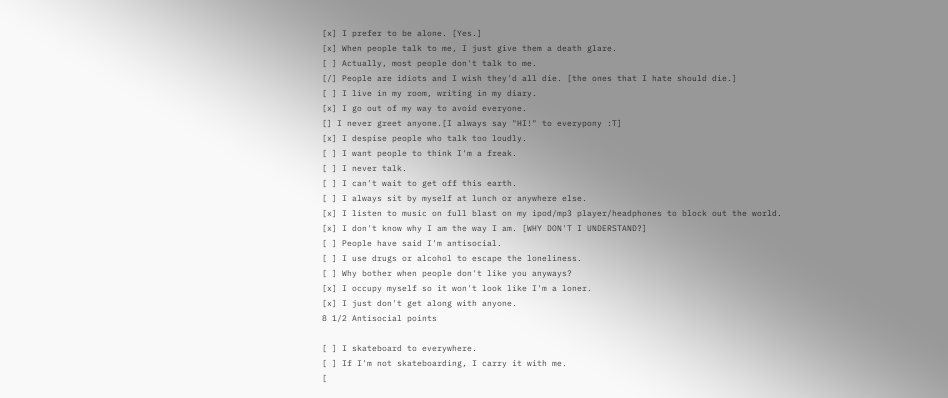[x] I prefer to be alone. [Yes.]
[x] When people talk to me, I just give them a death glare.
[ ] Actually, most people don't talk to me.
[/] People are idiots and I wish they'd all die. [the ones that I hate should die.]
[ ] I live in my room, writing in my diary.
[x] I go out of my way to avoid everyone.
[] I never greet anyone.[I always say "HI!" to everypony :T]
[x] I despise people who talk too loudly.
[ ] I want people to think I'm a freak.
[ ] I never talk.
[ ] I can't wait to get off this earth.
[ ] I always sit by myself at lunch or anywhere else.
[x] I listen to music on full blast on my ipod/mp3 player/headphones to block out the world.
[x] I don't know why I am the way I am. [WHY DON'T I UNDERSTAND?]
[ ] People have said I'm antisocial.
[ ] I use drugs or alcohol to escape the loneliness.
[ ] Why bother when people don't like you anyways?
[x] I occupy myself so it won't look like I'm a loner.
[x] I just don't get along with anyone.
8 1/2 Antisocial points

[ ] I skateboard to everywhere.
[ ] If I'm not skateboarding, I carry it with me.
[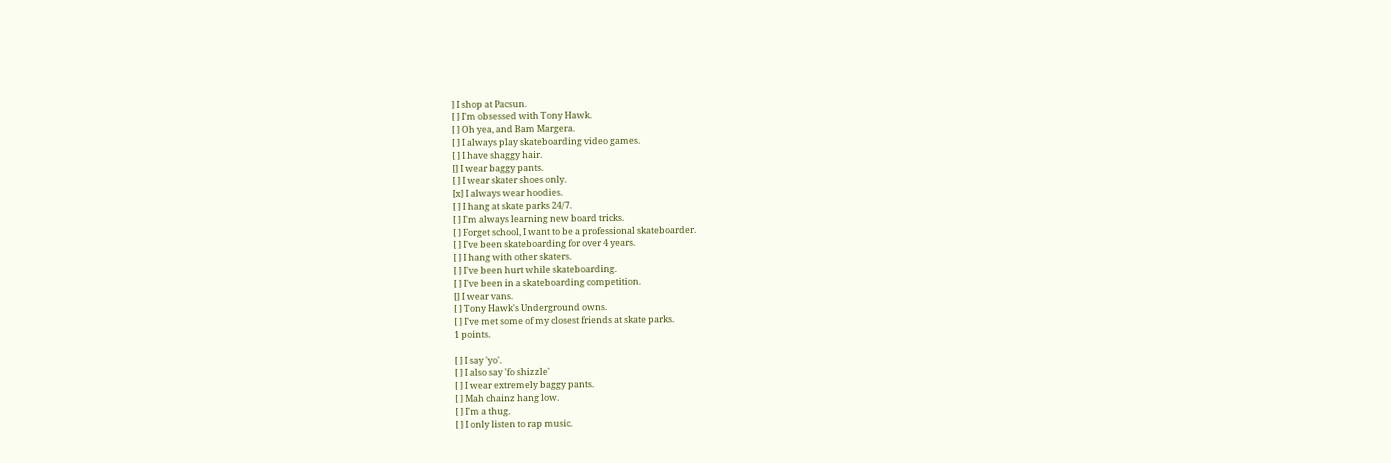] I shop at Pacsun.
[ ] I'm obsessed with Tony Hawk.
[ ] Oh yea, and Bam Margera.
[ ] I always play skateboarding video games.
[ ] I have shaggy hair.
[] I wear baggy pants.
[ ] I wear skater shoes only.
[x] I always wear hoodies.
[ ] I hang at skate parks 24/7.
[ ] I'm always learning new board tricks.
[ ] Forget school, I want to be a professional skateboarder.
[ ] I've been skateboarding for over 4 years.
[ ] I hang with other skaters.
[ ] I've been hurt while skateboarding.
[ ] I've been in a skateboarding competition.
[] I wear vans.
[ ] Tony Hawk's Underground owns.
[ ] I've met some of my closest friends at skate parks.
1 points.

[ ] I say 'yo'.
[ ] I also say 'fo shizzle'
[ ] I wear extremely baggy pants.
[ ] Mah chainz hang low.
[ ] I'm a thug.
[ ] I only listen to rap music.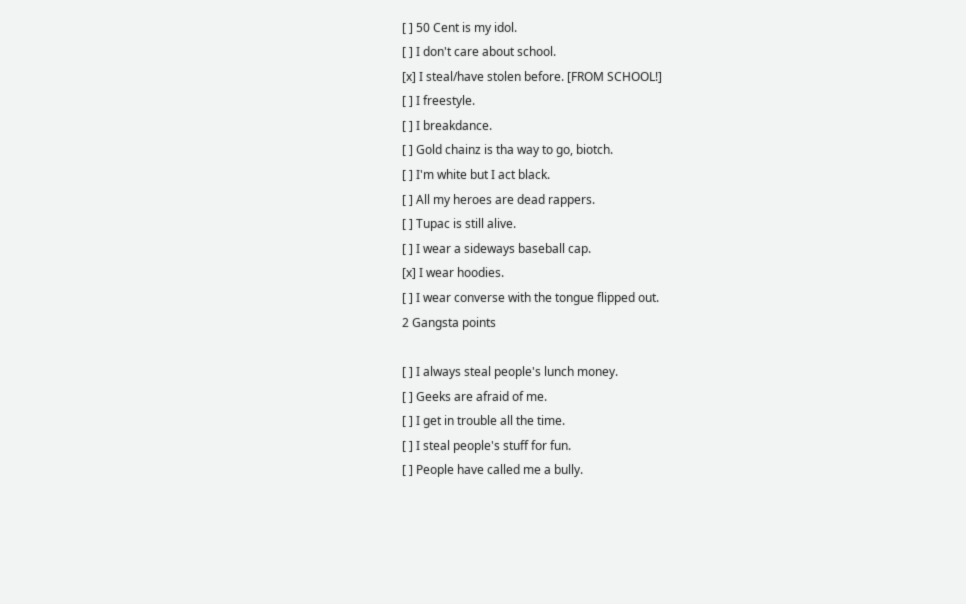[ ] 50 Cent is my idol.
[ ] I don't care about school.
[x] I steal/have stolen before. [FROM SCHOOL!]
[ ] I freestyle.
[ ] I breakdance.
[ ] Gold chainz is tha way to go, biotch.
[ ] I'm white but I act black.
[ ] All my heroes are dead rappers.
[ ] Tupac is still alive.
[ ] I wear a sideways baseball cap.
[x] I wear hoodies.
[ ] I wear converse with the tongue flipped out.
2 Gangsta points

[ ] I always steal people's lunch money.
[ ] Geeks are afraid of me.
[ ] I get in trouble all the time.
[ ] I steal people's stuff for fun.
[ ] People have called me a bully.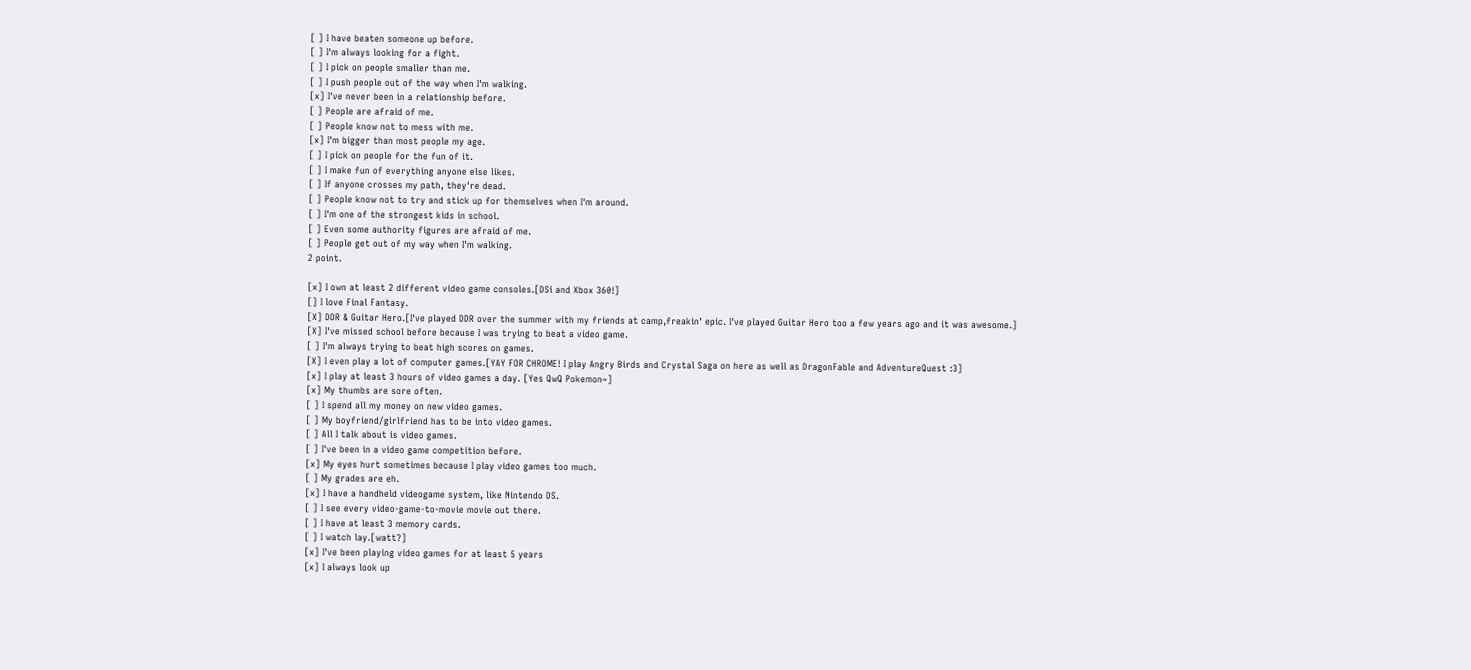[ ] I have beaten someone up before.
[ ] I'm always looking for a fight.
[ ] I pick on people smaller than me.
[ ] I push people out of the way when I'm walking.
[x] I've never been in a relationship before.
[ ] People are afraid of me.
[ ] People know not to mess with me.
[x] I'm bigger than most people my age.
[ ] I pick on people for the fun of it.
[ ] I make fun of everything anyone else likes.
[ ] If anyone crosses my path, they're dead.
[ ] People know not to try and stick up for themselves when I'm around.
[ ] I'm one of the strongest kids in school.
[ ] Even some authority figures are afraid of me.
[ ] People get out of my way when I'm walking.
2 point.

[x] I own at least 2 different video game consoles.[DSi and Xbox 360!]
[] I love Final Fantasy.
[X] DDR & Guitar Hero.[I've played DDR over the summer with my friends at camp,freakin' epic. I've played Guitar Hero too a few years ago and it was awesome.]
[X] I've missed school before because I was trying to beat a video game.
[ ] I'm always trying to beat high scores on games.
[X] I even play a lot of computer games.[YAY FOR CHROME! I play Angry Birds and Crystal Saga on here as well as DragonFable and AdventureQuest :3]
[x] I play at least 3 hours of video games a day. [Yes QwQ Pokemon~]
[x] My thumbs are sore often.
[ ] I spend all my money on new video games.
[ ] My boyfriend/girlfriend has to be into video games.
[ ] All I talk about is video games.
[ ] I've been in a video game competition before.
[x] My eyes hurt sometimes because I play video games too much.
[ ] My grades are eh.
[x] I have a handheld videogame system, like Nintendo DS.
[ ] I see every video-game-to-movie movie out there.
[ ] I have at least 3 memory cards.
[ ] I watch lay.[watt?]
[x] I've been playing video games for at least 5 years
[x] I always look up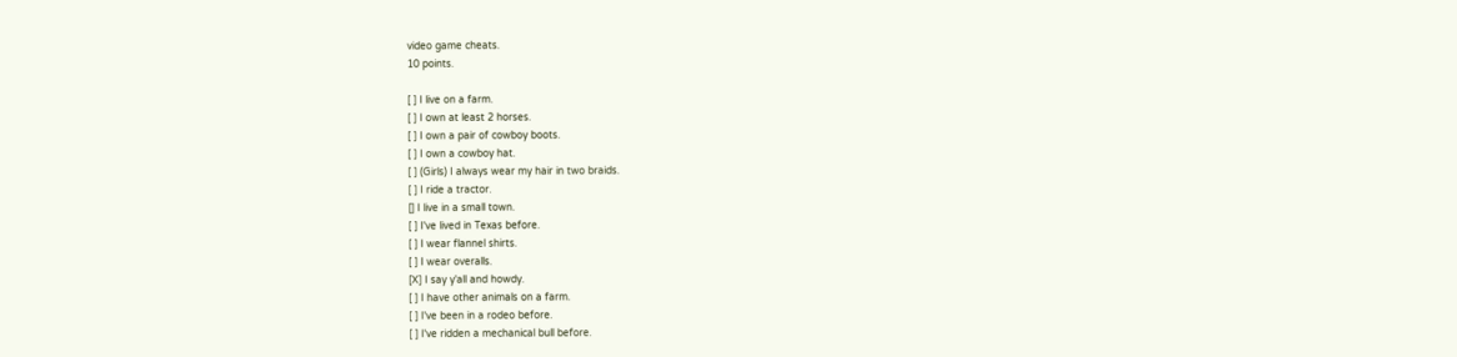video game cheats.
10 points.

[ ] I live on a farm.
[ ] I own at least 2 horses.
[ ] I own a pair of cowboy boots.
[ ] I own a cowboy hat.
[ ] (Girls) I always wear my hair in two braids.
[ ] I ride a tractor.
[] I live in a small town.
[ ] I've lived in Texas before.
[ ] I wear flannel shirts.
[ ] I wear overalls.
[X] I say y'all and howdy.
[ ] I have other animals on a farm.
[ ] I've been in a rodeo before.
[ ] I've ridden a mechanical bull before.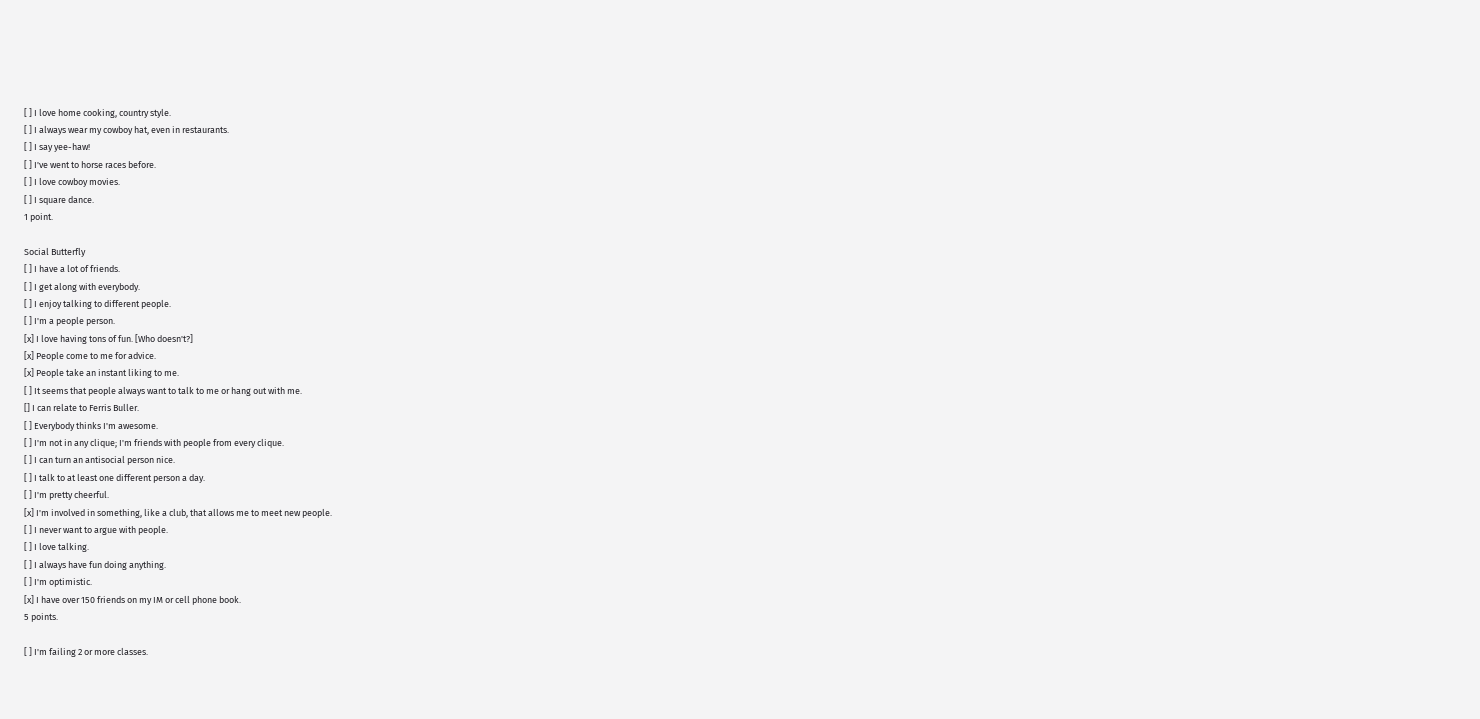[ ] I love home cooking, country style.
[ ] I always wear my cowboy hat, even in restaurants.
[ ] I say yee-haw!
[ ] I've went to horse races before.
[ ] I love cowboy movies.
[ ] I square dance.
1 point.

Social Butterfly
[ ] I have a lot of friends.
[ ] I get along with everybody.
[ ] I enjoy talking to different people.
[ ] I'm a people person.
[x] I love having tons of fun. [Who doesn't?]
[x] People come to me for advice.
[x] People take an instant liking to me.
[ ] It seems that people always want to talk to me or hang out with me.
[] I can relate to Ferris Buller.
[ ] Everybody thinks I'm awesome.
[ ] I'm not in any clique; I'm friends with people from every clique.
[ ] I can turn an antisocial person nice.
[ ] I talk to at least one different person a day.
[ ] I'm pretty cheerful.
[x] I'm involved in something, like a club, that allows me to meet new people.
[ ] I never want to argue with people.
[ ] I love talking.
[ ] I always have fun doing anything.
[ ] I'm optimistic.
[x] I have over 150 friends on my IM or cell phone book.
5 points.

[ ] I'm failing 2 or more classes.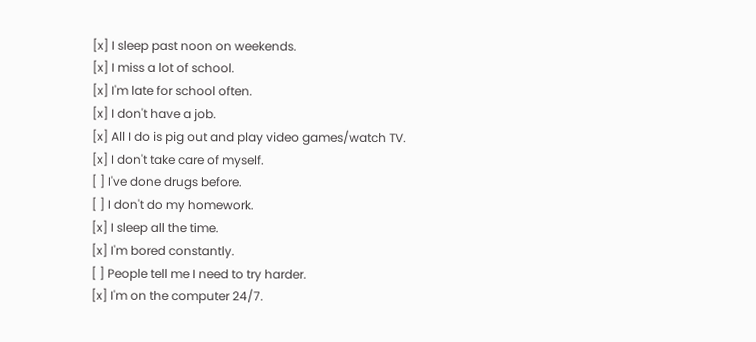[x] I sleep past noon on weekends.
[x] I miss a lot of school.
[x] I'm late for school often.
[x] I don't have a job.
[x] All I do is pig out and play video games/watch TV.
[x] I don't take care of myself.
[ ] I've done drugs before.
[ ] I don't do my homework.
[x] I sleep all the time.
[x] I'm bored constantly.
[ ] People tell me I need to try harder.
[x] I'm on the computer 24/7.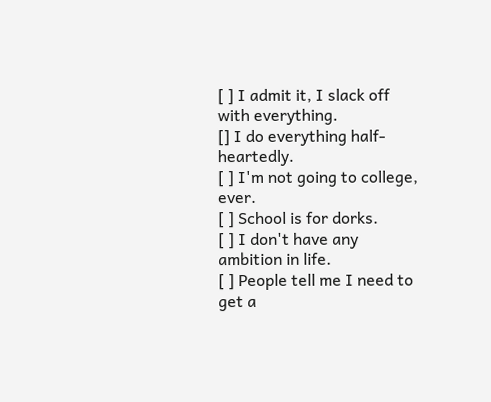[ ] I admit it, I slack off with everything.
[] I do everything half-heartedly.
[ ] I'm not going to college, ever.
[ ] School is for dorks.
[ ] I don't have any ambition in life.
[ ] People tell me I need to get a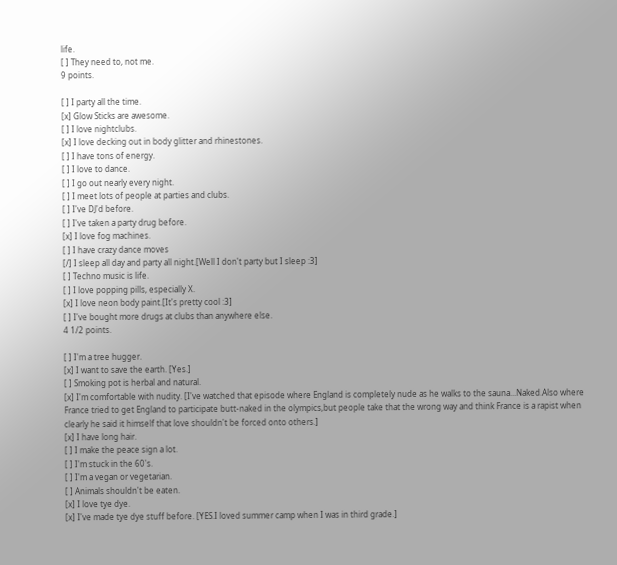life.
[ ] They need to, not me.
9 points.

[ ] I party all the time.
[x] Glow Sticks are awesome.
[ ] I love nightclubs.
[x] I love decking out in body glitter and rhinestones.
[ ] I have tons of energy.
[ ] I love to dance.
[ ] I go out nearly every night.
[ ] I meet lots of people at parties and clubs.
[ ] I've DJ'd before.
[ ] I've taken a party drug before.
[x] I love fog machines.
[ ] I have crazy dance moves
[/] I sleep all day and party all night.[Well I don't party but I sleep :3]
[ ] Techno music is life.
[ ] I love popping pills, especially X.
[x] I love neon body paint.[It's pretty cool :3]
[ ] I've bought more drugs at clubs than anywhere else.
4 1/2 points.

[ ] I'm a tree hugger.
[x] I want to save the earth. [Yes.]
[ ] Smoking pot is herbal and natural.
[x] I'm comfortable with nudity. [I've watched that episode where England is completely nude as he walks to the sauna...Naked.Also where France tried to get England to participate butt-naked in the olympics,but people take that the wrong way and think France is a rapist when clearly he said it himself that love shouldn't be forced onto others.]
[x] I have long hair.
[ ] I make the peace sign a lot.
[ ] I'm stuck in the 60's.
[ ] I'm a vegan or vegetarian.
[ ] Animals shouldn't be eaten.
[x] I love tye dye.
[x] I've made tye dye stuff before. [YES.I loved summer camp when I was in third grade.]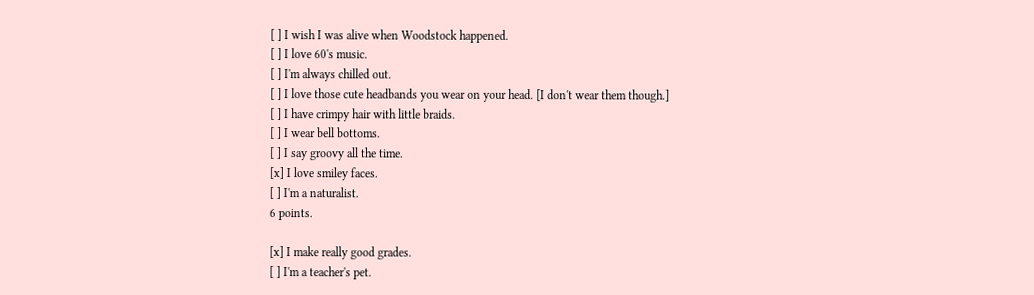[ ] I wish I was alive when Woodstock happened.
[ ] I love 60's music.
[ ] I'm always chilled out.
[ ] I love those cute headbands you wear on your head. [I don't wear them though.]
[ ] I have crimpy hair with little braids.
[ ] I wear bell bottoms.
[ ] I say groovy all the time.
[x] I love smiley faces.
[ ] I'm a naturalist.
6 points.

[x] I make really good grades.
[ ] I'm a teacher's pet.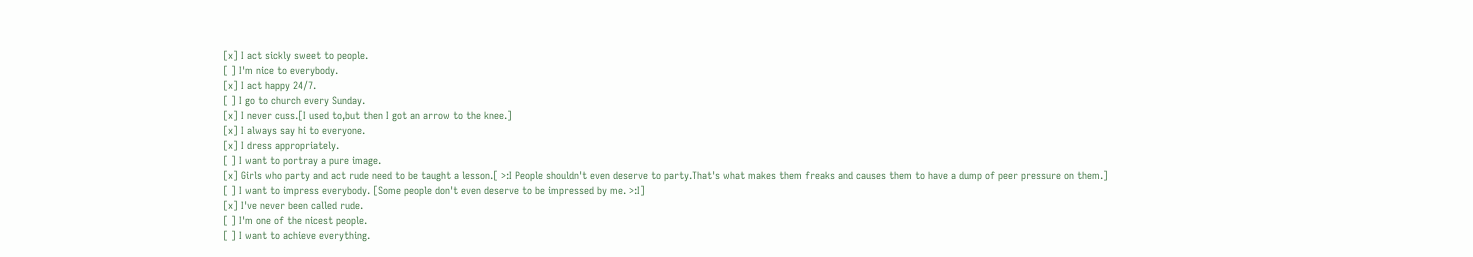[x] I act sickly sweet to people.
[ ] I'm nice to everybody.
[x] I act happy 24/7.
[ ] I go to church every Sunday.
[x] I never cuss.[I used to,but then I got an arrow to the knee.]
[x] I always say hi to everyone.
[x] I dress appropriately.
[ ] I want to portray a pure image.
[x] Girls who party and act rude need to be taught a lesson.[ >:I People shouldn't even deserve to party.That's what makes them freaks and causes them to have a dump of peer pressure on them.]
[ ] I want to impress everybody. [Some people don't even deserve to be impressed by me. >:I]
[x] I've never been called rude.
[ ] I'm one of the nicest people.
[ ] I want to achieve everything.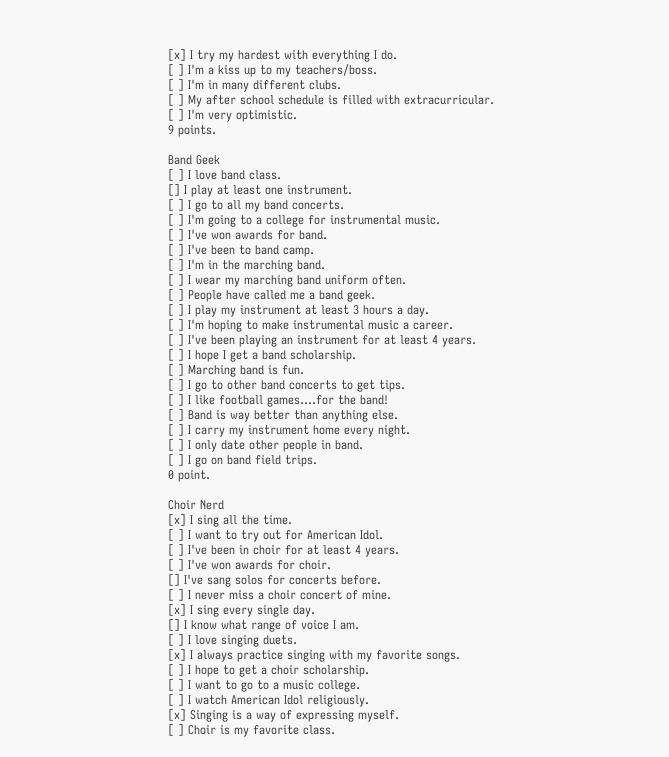[x] I try my hardest with everything I do.
[ ] I'm a kiss up to my teachers/boss.
[ ] I'm in many different clubs.
[ ] My after school schedule is filled with extracurricular.
[ ] I'm very optimistic.
9 points.

Band Geek
[ ] I love band class.
[] I play at least one instrument.
[ ] I go to all my band concerts.
[ ] I'm going to a college for instrumental music.
[ ] I've won awards for band.
[ ] I've been to band camp.
[ ] I'm in the marching band.
[ ] I wear my marching band uniform often.
[ ] People have called me a band geek.
[ ] I play my instrument at least 3 hours a day.
[ ] I'm hoping to make instrumental music a career.
[ ] I've been playing an instrument for at least 4 years.
[ ] I hope I get a band scholarship.
[ ] Marching band is fun.
[ ] I go to other band concerts to get tips.
[ ] I like football games....for the band!
[ ] Band is way better than anything else.
[ ] I carry my instrument home every night.
[ ] I only date other people in band.
[ ] I go on band field trips.
0 point.

Choir Nerd
[x] I sing all the time.
[ ] I want to try out for American Idol.
[ ] I've been in choir for at least 4 years.
[ ] I've won awards for choir.
[] I've sang solos for concerts before.
[ ] I never miss a choir concert of mine.
[x] I sing every single day.
[] I know what range of voice I am.
[ ] I love singing duets.
[x] I always practice singing with my favorite songs.
[ ] I hope to get a choir scholarship.
[ ] I want to go to a music college.
[ ] I watch American Idol religiously.
[x] Singing is a way of expressing myself.
[ ] Choir is my favorite class.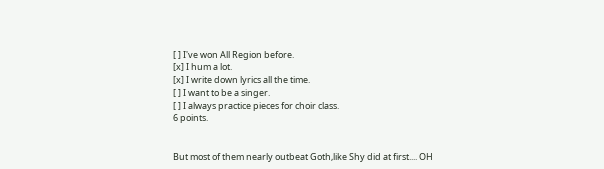[ ] I've won All Region before.
[x] I hum a lot.
[x] I write down lyrics all the time.
[ ] I want to be a singer.
[ ] I always practice pieces for choir class.
6 points.


But most of them nearly outbeat Goth,like Shy did at first.... OH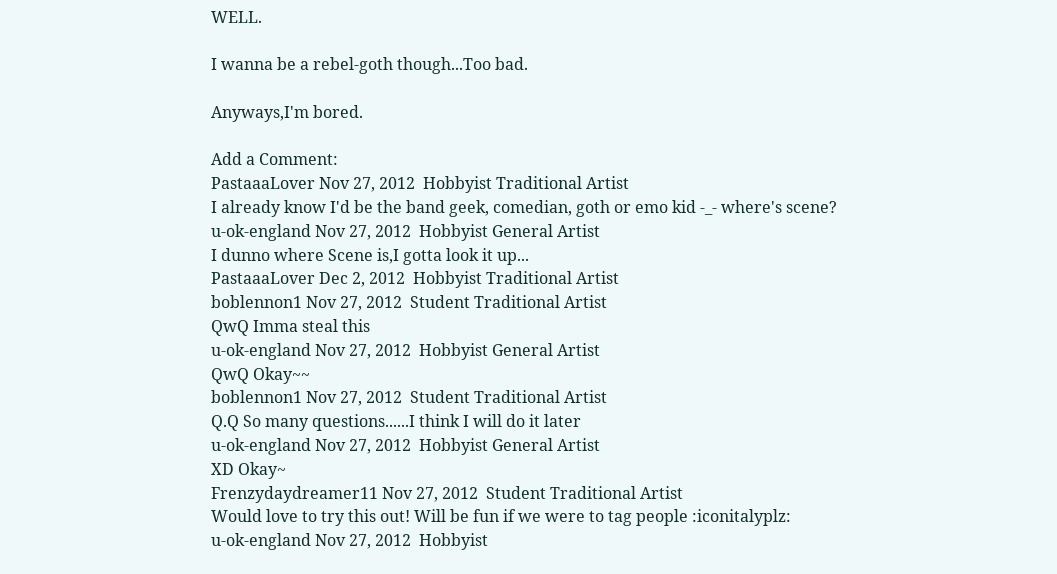WELL.

I wanna be a rebel-goth though...Too bad.

Anyways,I'm bored.

Add a Comment:
PastaaaLover Nov 27, 2012  Hobbyist Traditional Artist
I already know I'd be the band geek, comedian, goth or emo kid -_- where's scene?
u-ok-england Nov 27, 2012  Hobbyist General Artist
I dunno where Scene is,I gotta look it up...
PastaaaLover Dec 2, 2012  Hobbyist Traditional Artist
boblennon1 Nov 27, 2012  Student Traditional Artist
QwQ Imma steal this
u-ok-england Nov 27, 2012  Hobbyist General Artist
QwQ Okay~~
boblennon1 Nov 27, 2012  Student Traditional Artist
Q.Q So many questions......I think I will do it later
u-ok-england Nov 27, 2012  Hobbyist General Artist
XD Okay~
Frenzydaydreamer11 Nov 27, 2012  Student Traditional Artist
Would love to try this out! Will be fun if we were to tag people :iconitalyplz:
u-ok-england Nov 27, 2012  Hobbyist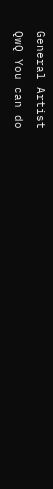General Artist
QwQ You can do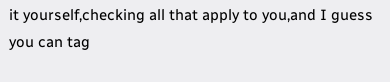it yourself,checking all that apply to you,and I guess you can tag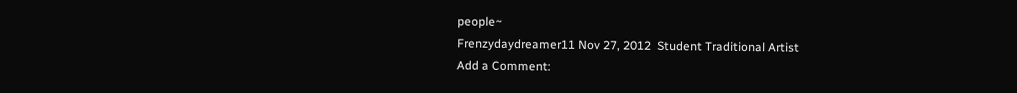people~
Frenzydaydreamer11 Nov 27, 2012  Student Traditional Artist
Add a Comment: